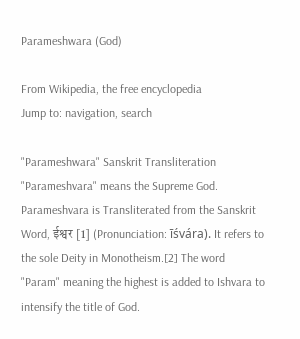Parameshwara (God)

From Wikipedia, the free encyclopedia
Jump to: navigation, search

"Parameshwara" Sanskrit Transliteration "Parameshvara" means the Supreme God. Parameshvara is Transliterated from the Sanskrit Word, ईश्वर [1] (Pronunciation: īśvára). It refers to the sole Deity in Monotheism.[2] The word "Param" meaning the highest is added to Ishvara to intensify the title of God.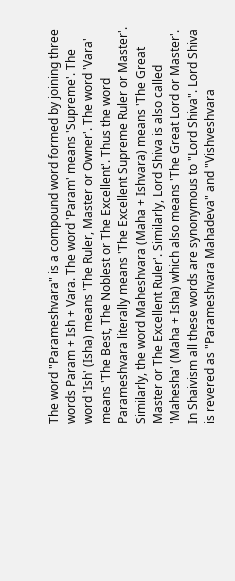The word "Parameshvara" is a compound word formed by joining three words Param + Ish + Vara. The word 'Param' means 'Supreme'. The word 'Ish' (Isha) means 'The Ruler, Master or Owner'. The word 'Vara' means 'The Best, The Noblest or The Excellent'. Thus the word Parameshvara literally means 'The Excellent Supreme Ruler or Master'. Similarly, the word Maheshvara (Maha + Ishvara) means 'The Great Master or The Excellent Ruler'. Similarly, Lord Shiva is also called 'Mahesha' (Maha + Isha) which also means 'The Great Lord or Master'. In Shaivism all these words are synonymous to "Lord Shiva". Lord Shiva is revered as "Parameshvara Mahadeva" and "Vishveshvara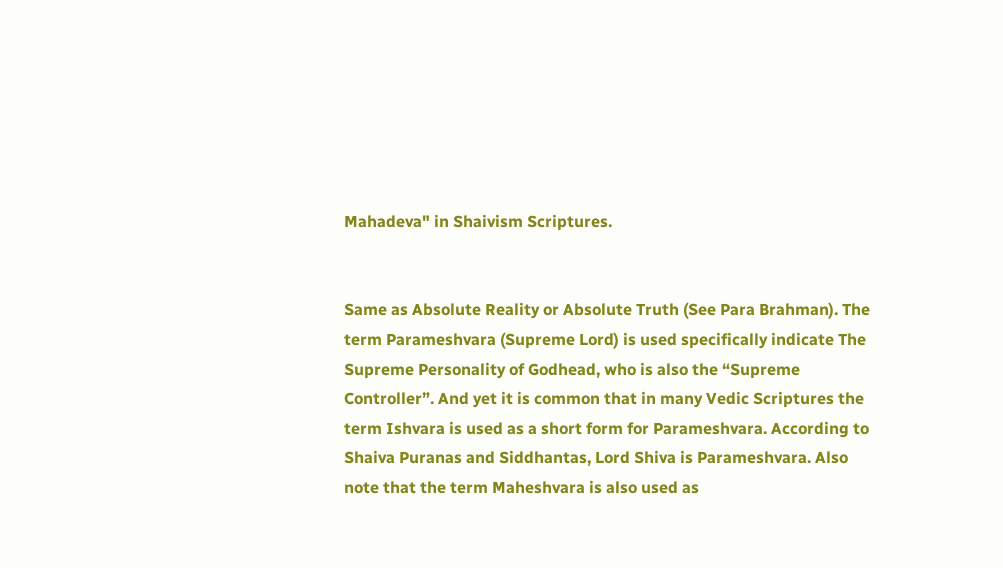Mahadeva" in Shaivism Scriptures.


Same as Absolute Reality or Absolute Truth (See Para Brahman). The term Parameshvara (Supreme Lord) is used specifically indicate The Supreme Personality of Godhead, who is also the “Supreme Controller”. And yet it is common that in many Vedic Scriptures the term Ishvara is used as a short form for Parameshvara. According to Shaiva Puranas and Siddhantas, Lord Shiva is Parameshvara. Also note that the term Maheshvara is also used as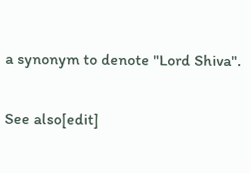a synonym to denote "Lord Shiva".

See also[edit]